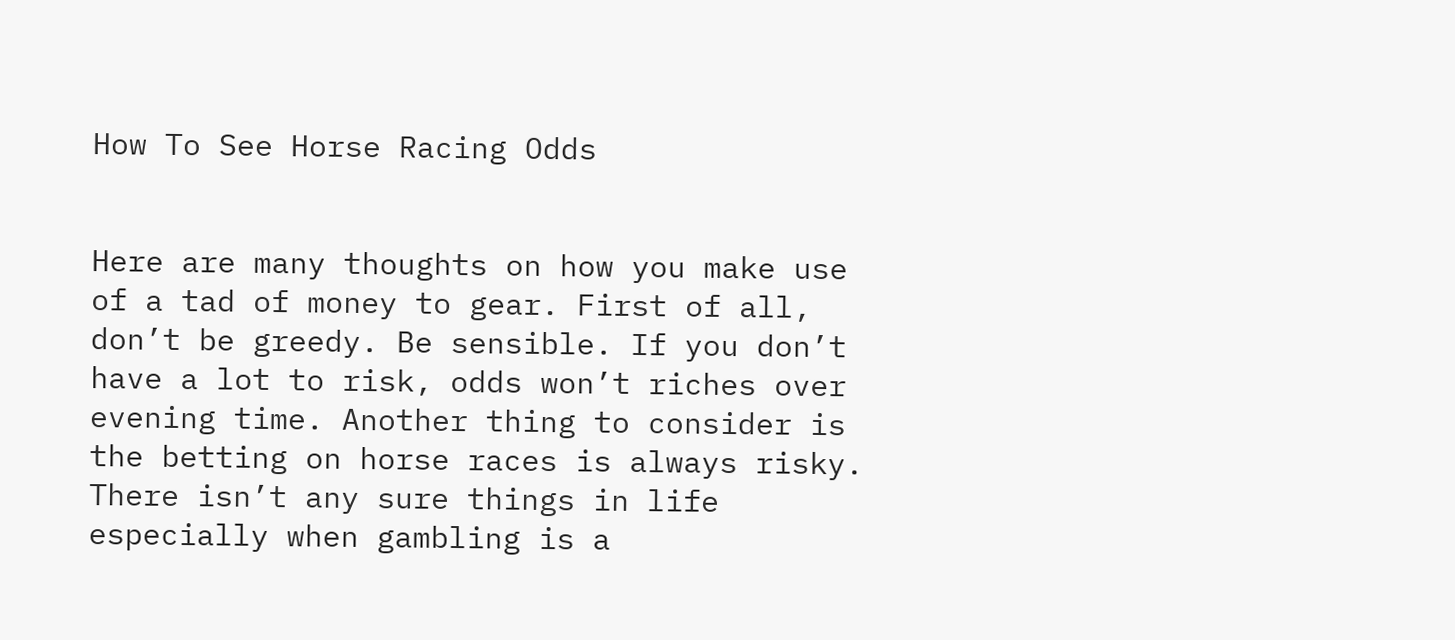How To See Horse Racing Odds


Here are many thoughts on how you make use of a tad of money to gear. First of all, don’t be greedy. Be sensible. If you don’t have a lot to risk, odds won’t riches over evening time. Another thing to consider is the betting on horse races is always risky. There isn’t any sure things in life especially when gambling is a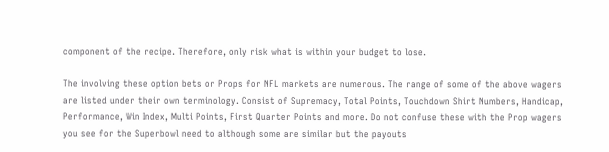component of the recipe. Therefore, only risk what is within your budget to lose.

The involving these option bets or Props for NFL markets are numerous. The range of some of the above wagers are listed under their own terminology. Consist of Supremacy, Total Points, Touchdown Shirt Numbers, Handicap, Performance, Win Index, Multi Points, First Quarter Points and more. Do not confuse these with the Prop wagers you see for the Superbowl need to although some are similar but the payouts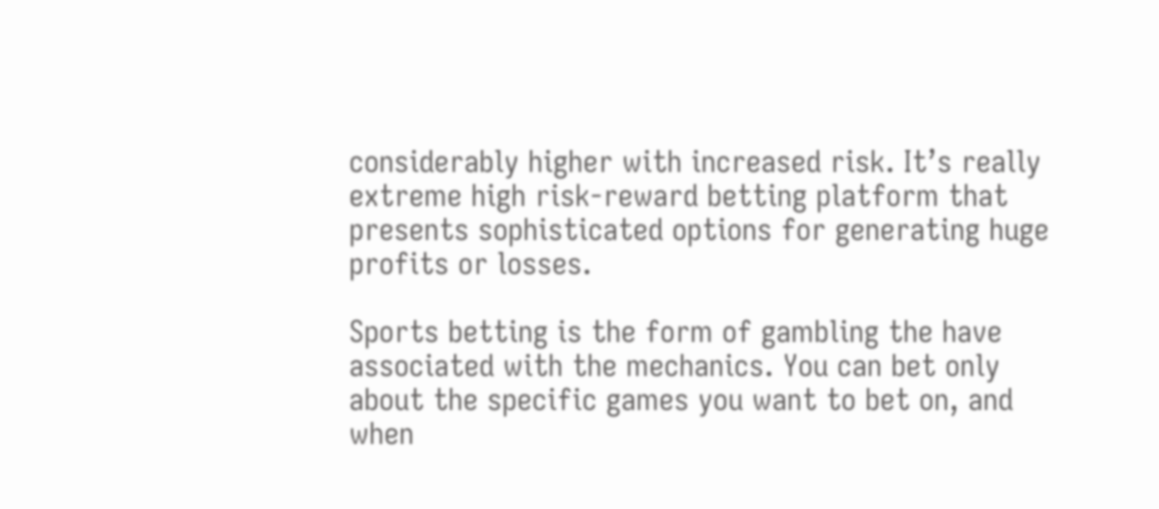considerably higher with increased risk. It’s really extreme high risk-reward betting platform that presents sophisticated options for generating huge profits or losses.

Sports betting is the form of gambling the have associated with the mechanics. You can bet only about the specific games you want to bet on, and when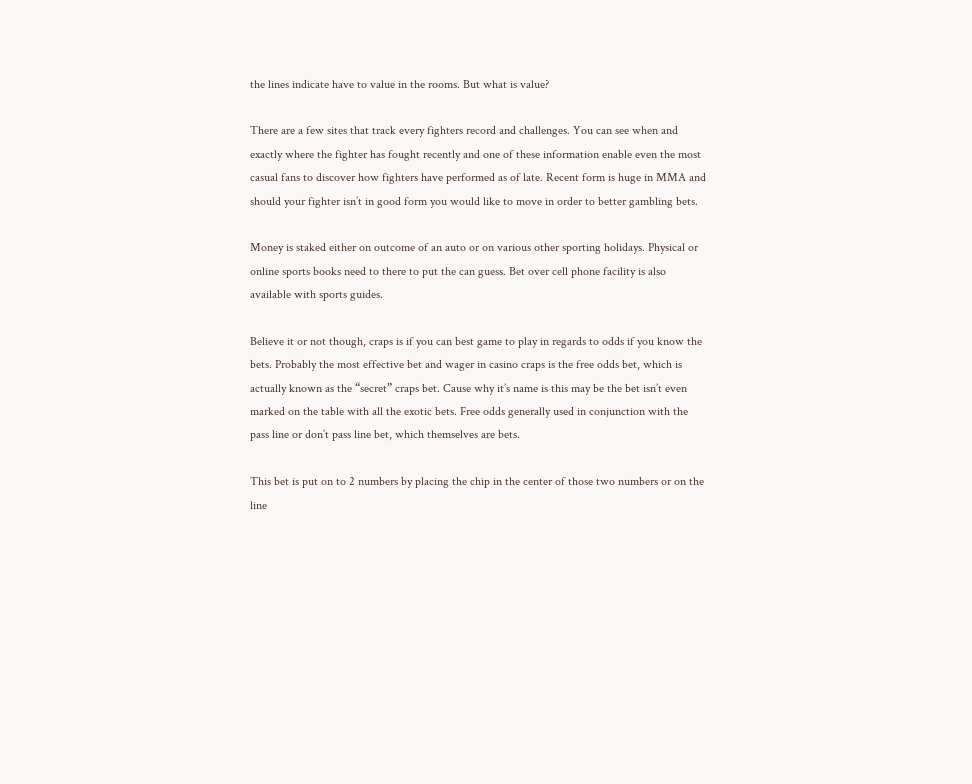the lines indicate have to value in the rooms. But what is value?

There are a few sites that track every fighters record and challenges. You can see when and exactly where the fighter has fought recently and one of these information enable even the most casual fans to discover how fighters have performed as of late. Recent form is huge in MMA and should your fighter isn’t in good form you would like to move in order to better gambling bets.

Money is staked either on outcome of an auto or on various other sporting holidays. Physical or online sports books need to there to put the can guess. Bet over cell phone facility is also available with sports guides.

Believe it or not though, craps is if you can best game to play in regards to odds if you know the bets. Probably the most effective bet and wager in casino craps is the free odds bet, which is actually known as the “secret” craps bet. Cause why it’s name is this may be the bet isn’t even marked on the table with all the exotic bets. Free odds generally used in conjunction with the pass line or don’t pass line bet, which themselves are bets.

This bet is put on to 2 numbers by placing the chip in the center of those two numbers or on the line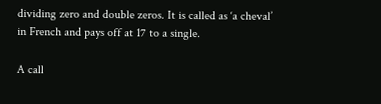dividing zero and double zeros. It is called as ‘a cheval’ in French and pays off at 17 to a single.

A call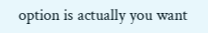option is actually you want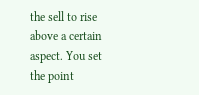the sell to rise above a certain aspect. You set the point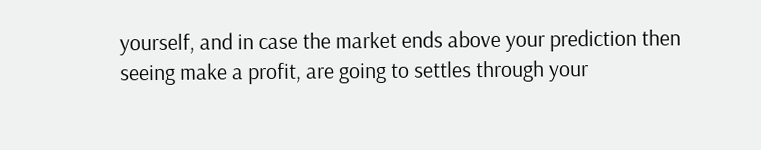yourself, and in case the market ends above your prediction then seeing make a profit, are going to settles through your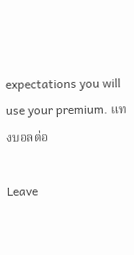expectations you will use your premium. แทงบอลต่อ

Leave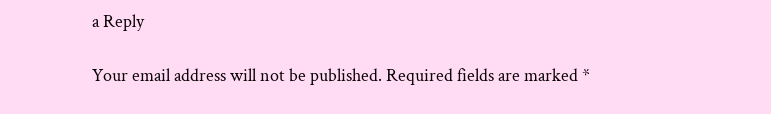a Reply

Your email address will not be published. Required fields are marked *